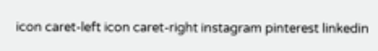icon caret-left icon caret-right instagram pinterest linkedin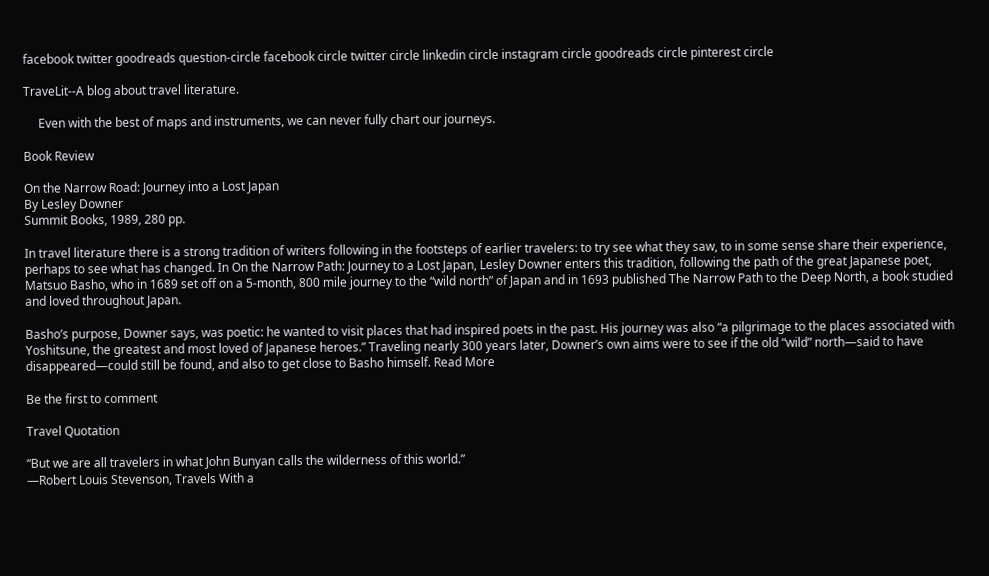facebook twitter goodreads question-circle facebook circle twitter circle linkedin circle instagram circle goodreads circle pinterest circle

TraveLit--A blog about travel literature.

     Even with the best of maps and instruments, we can never fully chart our journeys.

Book Review

On the Narrow Road: Journey into a Lost Japan
By Lesley Downer
Summit Books, 1989, 280 pp.

In travel literature there is a strong tradition of writers following in the footsteps of earlier travelers: to try see what they saw, to in some sense share their experience, perhaps to see what has changed. In On the Narrow Path: Journey to a Lost Japan, Lesley Downer enters this tradition, following the path of the great Japanese poet, Matsuo Basho, who in 1689 set off on a 5-month, 800 mile journey to the “wild north” of Japan and in 1693 published The Narrow Path to the Deep North, a book studied and loved throughout Japan.

Basho’s purpose, Downer says, was poetic: he wanted to visit places that had inspired poets in the past. His journey was also “a pilgrimage to the places associated with Yoshitsune, the greatest and most loved of Japanese heroes.” Traveling nearly 300 years later, Downer’s own aims were to see if the old “wild” north—said to have disappeared—could still be found, and also to get close to Basho himself. Read More

Be the first to comment

Travel Quotation

“But we are all travelers in what John Bunyan calls the wilderness of this world.”
―Robert Louis Stevenson, Travels With a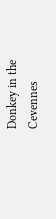Donkey in the Cevennes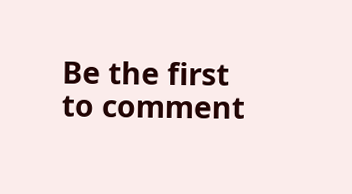Be the first to comment